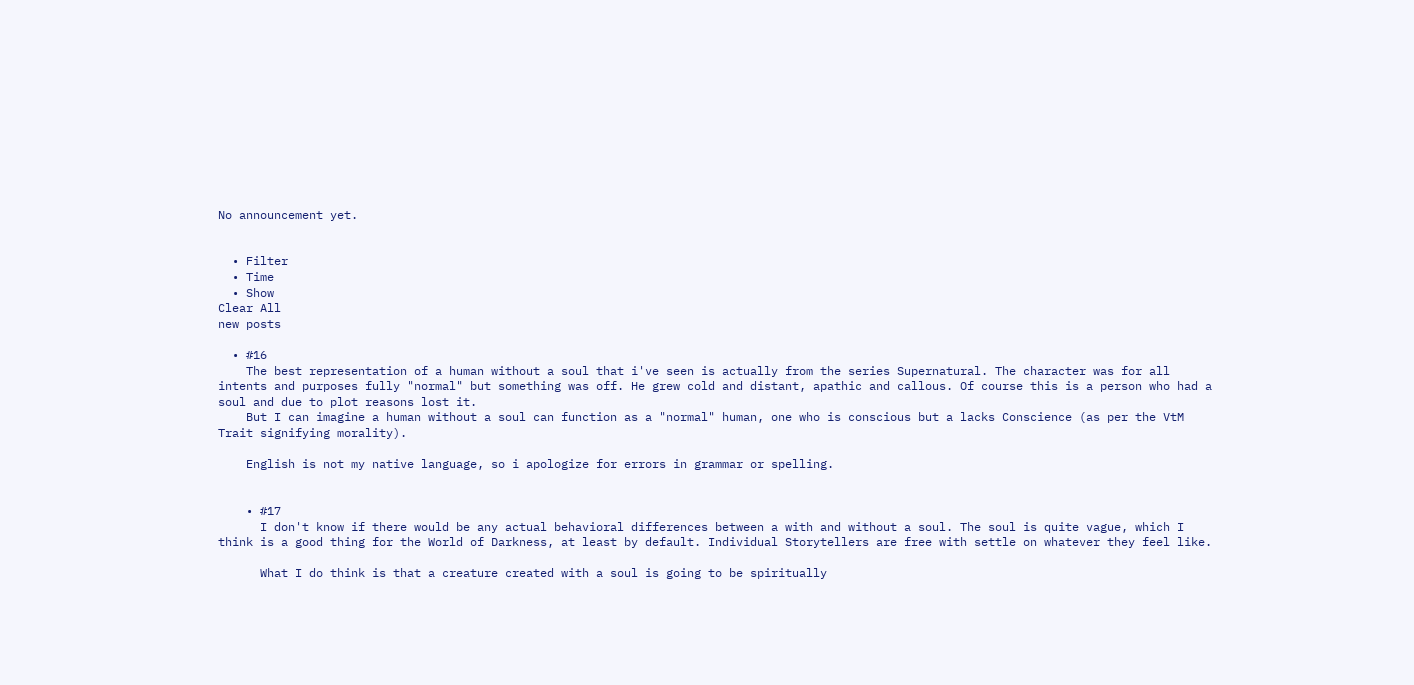No announcement yet.


  • Filter
  • Time
  • Show
Clear All
new posts

  • #16
    The best representation of a human without a soul that i've seen is actually from the series Supernatural. The character was for all intents and purposes fully "normal" but something was off. He grew cold and distant, apathic and callous. Of course this is a person who had a soul and due to plot reasons lost it.
    But I can imagine a human without a soul can function as a "normal" human, one who is conscious but a lacks Conscience (as per the VtM Trait signifying morality).

    English is not my native language, so i apologize for errors in grammar or spelling.


    • #17
      I don't know if there would be any actual behavioral differences between a with and without a soul. The soul is quite vague, which I think is a good thing for the World of Darkness, at least by default. Individual Storytellers are free with settle on whatever they feel like.

      What I do think is that a creature created with a soul is going to be spiritually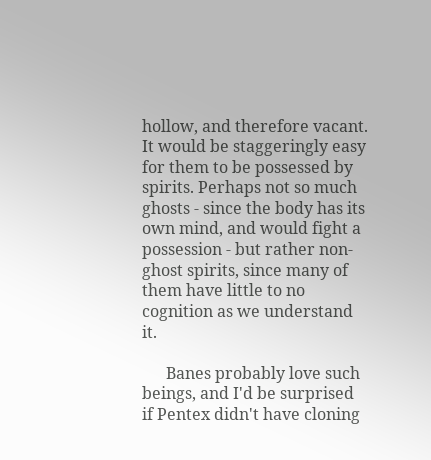hollow, and therefore vacant. It would be staggeringly easy for them to be possessed by spirits. Perhaps not so much ghosts - since the body has its own mind, and would fight a possession - but rather non-ghost spirits, since many of them have little to no cognition as we understand it.

      Banes probably love such beings, and I'd be surprised if Pentex didn't have cloning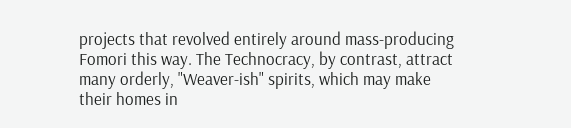projects that revolved entirely around mass-producing Fomori this way. The Technocracy, by contrast, attract many orderly, "Weaver-ish" spirits, which may make their homes in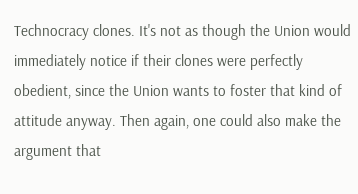Technocracy clones. It's not as though the Union would immediately notice if their clones were perfectly obedient, since the Union wants to foster that kind of attitude anyway. Then again, one could also make the argument that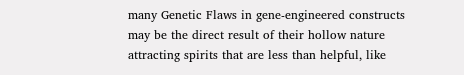many Genetic Flaws in gene-engineered constructs may be the direct result of their hollow nature attracting spirits that are less than helpful, like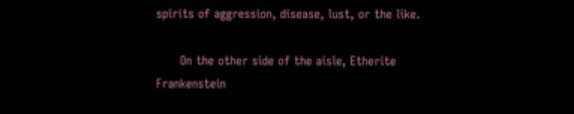spirits of aggression, disease, lust, or the like.

      On the other side of the aisle, Etherite Frankenstein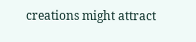creations might attract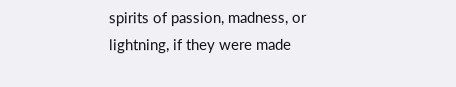spirits of passion, madness, or lightning, if they were made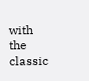with the classic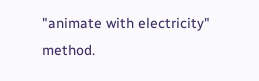"animate with electricity" method.